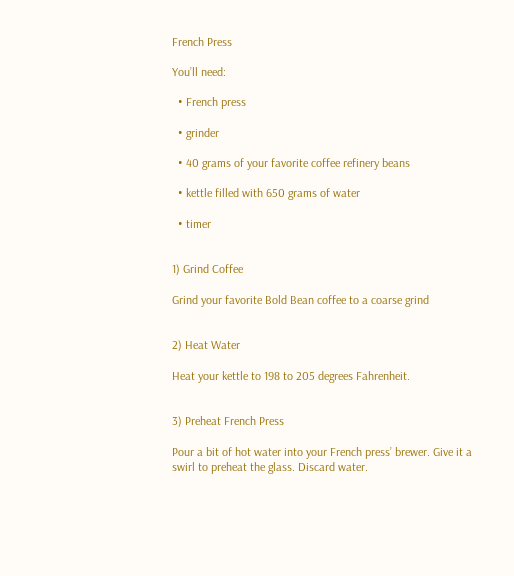French Press

You’ll need:

  • French press

  • grinder

  • 40 grams of your favorite coffee refinery beans

  • kettle filled with 650 grams of water

  • timer


1) Grind Coffee

Grind your favorite Bold Bean coffee to a coarse grind


2) Heat Water

Heat your kettle to 198 to 205 degrees Fahrenheit.


3) Preheat French Press

Pour a bit of hot water into your French press’ brewer. Give it a swirl to preheat the glass. Discard water.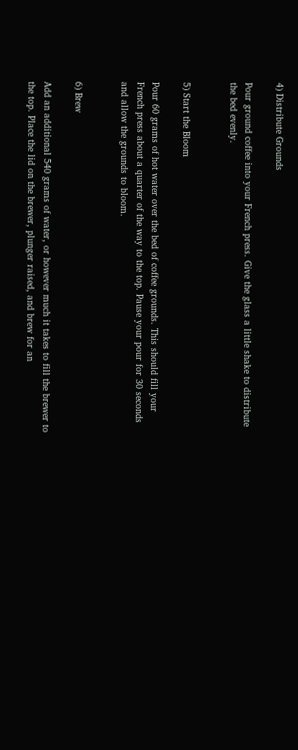4) Distribute Grounds

Pour ground coffee into your French press. Give the glass a little shake to distribute the bed evenly.


5) Start the Bloom

Pour 60 grams of hot water over the bed of coffee grounds. This should fill your French press about a quarter of the way to the top. Pause your pour for 30 seconds and allow the grounds to bloom.


6) Brew

Add an additional 540 grams of water, or however much it takes to fill the brewer to the top. Place the lid on the brewer, plunger raised, and brew for an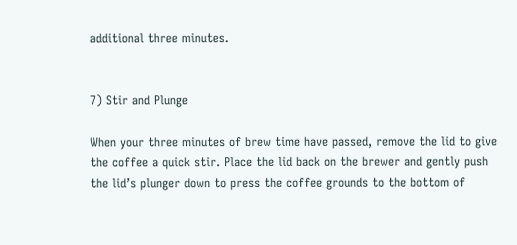additional three minutes.


7) Stir and Plunge

When your three minutes of brew time have passed, remove the lid to give the coffee a quick stir. Place the lid back on the brewer and gently push the lid’s plunger down to press the coffee grounds to the bottom of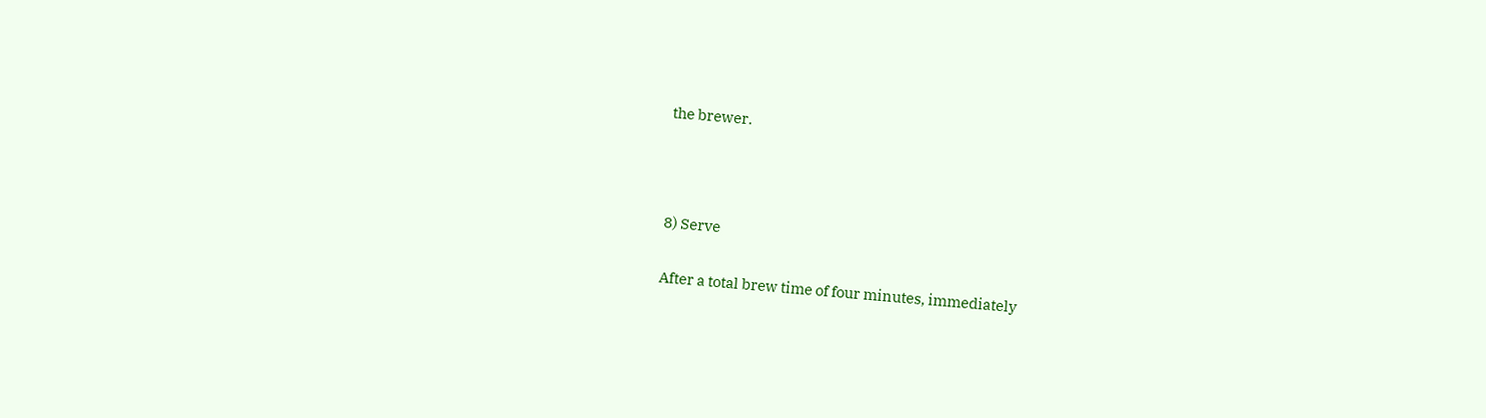the brewer.



8) Serve

After a total brew time of four minutes, immediately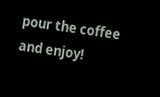pour the coffee and enjoy!